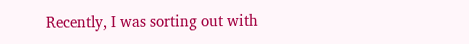Recently, I was sorting out with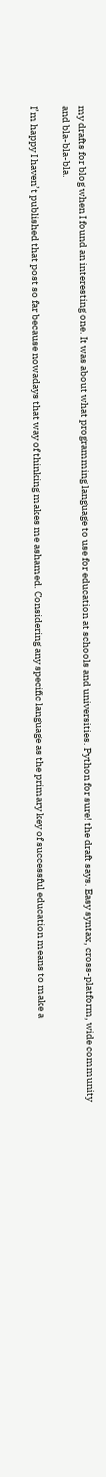my drafts for blog when I found an interesting one. It was about what programming language to use for education at schools and universities. Python for sure! the draft says. Easy syntax, cross-platform, wide community and bla-bla-bla.

I’m happy I haven’t published that post so far because nowadays that way of thinking makes me ashamed. Considering any specific language as the primary key of successful education means to make a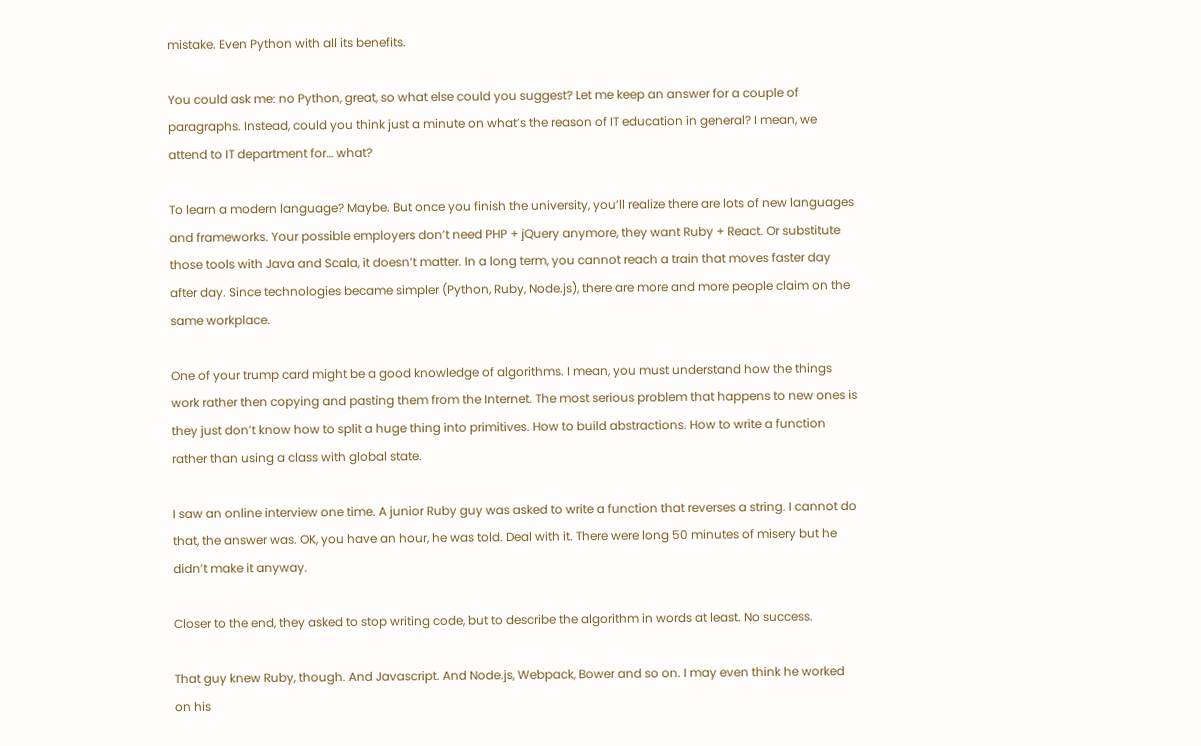mistake. Even Python with all its benefits.

You could ask me: no Python, great, so what else could you suggest? Let me keep an answer for a couple of paragraphs. Instead, could you think just a minute on what’s the reason of IT education in general? I mean, we attend to IT department for… what?

To learn a modern language? Maybe. But once you finish the university, you’ll realize there are lots of new languages and frameworks. Your possible employers don’t need PHP + jQuery anymore, they want Ruby + React. Or substitute those tools with Java and Scala, it doesn’t matter. In a long term, you cannot reach a train that moves faster day after day. Since technologies became simpler (Python, Ruby, Node.js), there are more and more people claim on the same workplace.

One of your trump card might be a good knowledge of algorithms. I mean, you must understand how the things work rather then copying and pasting them from the Internet. The most serious problem that happens to new ones is they just don’t know how to split a huge thing into primitives. How to build abstractions. How to write a function rather than using a class with global state.

I saw an online interview one time. A junior Ruby guy was asked to write a function that reverses a string. I cannot do that, the answer was. OK, you have an hour, he was told. Deal with it. There were long 50 minutes of misery but he didn’t make it anyway.

Closer to the end, they asked to stop writing code, but to describe the algorithm in words at least. No success.

That guy knew Ruby, though. And Javascript. And Node.js, Webpack, Bower and so on. I may even think he worked on his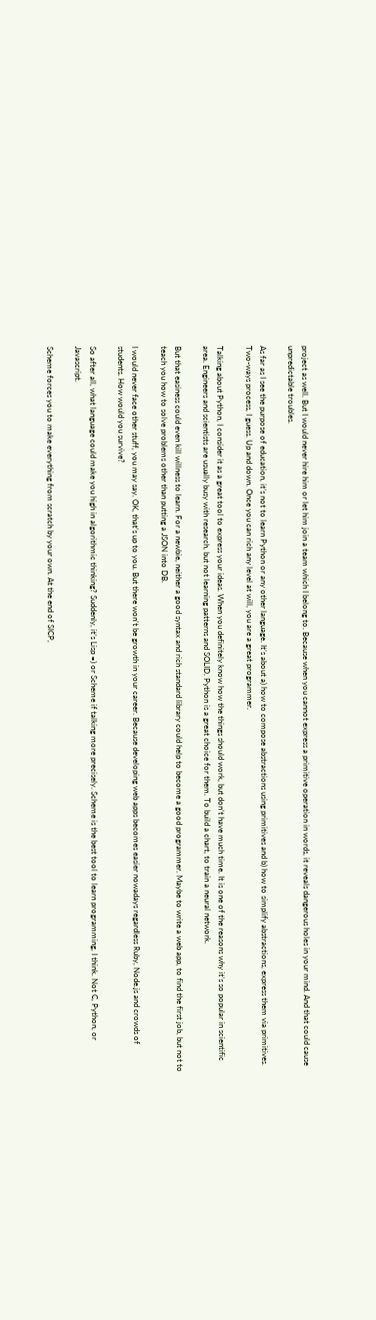project as well. But I would never hire him or let him join a team which I belong to. Because when you cannot express a primitive operation in words, it reveals dangerous holes in your mind. And that could cause unpredictable troubles.

As far as I see the purpose of education, it’s not to learn Python or any other language. It’s about a) how to compose abstractions using primitives and b) how to simplify abstractions, express them via primitives. Two-ways process, I guess. Up and down. Once you can rich any level at will, you are a great programmer.

Talking about Python, I consider it as a great tool to express your ideas. When you definitely know how the things should work, but don’t have much time. It is one of the reasons why it’s so popular in scientific area. Engineers and scientists are usually busy with research, but not learning patterns and SOLID. Python is a great choice for them. To build a chart, to train a neural network.

But that easiness could even kill willness to learn. For a newbie, neither a good syntax and rich standard library could help to become a good programmer. Maybe to write a web app, to find the first job, but not to teach you how to solve problems other than putting a JSON into DB.

I would never face other stuff, you may say. OK, that’s up to you. But there won’t be growth in your career. Because developing web apps becomes easier nowadays regardless Ruby, Node.js and crowds of students. How would you survive?

So after all, what language could make you high in algorithmic thinking? Suddenly, it’s Lisp =) or Scheme if talking more precisely. Scheme is the best tool to learn programming, I think. Not C, Python, or Javascript.

Scheme forces you to make everything from scratch by your own. At the end of SICP,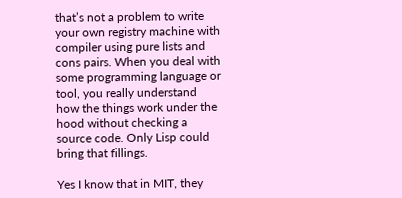that’s not a problem to write your own registry machine with compiler using pure lists and cons pairs. When you deal with some programming language or tool, you really understand how the things work under the hood without checking a source code. Only Lisp could bring that fillings.

Yes I know that in MIT, they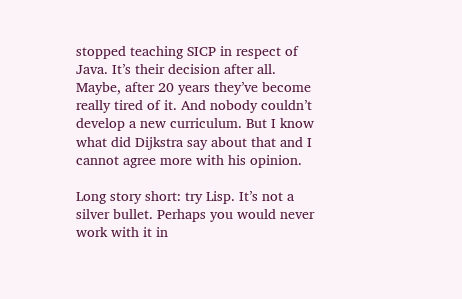stopped teaching SICP in respect of Java. It’s their decision after all. Maybe, after 20 years they’ve become really tired of it. And nobody couldn’t develop a new curriculum. But I know what did Dijkstra say about that and I cannot agree more with his opinion.

Long story short: try Lisp. It’s not a silver bullet. Perhaps you would never work with it in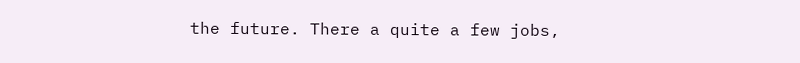the future. There a quite a few jobs,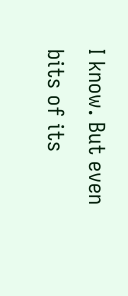I know. But even bits of its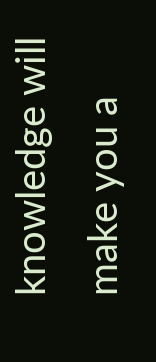knowledge will make you a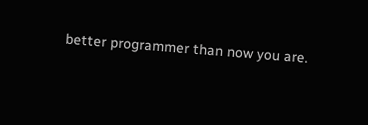better programmer than now you are.